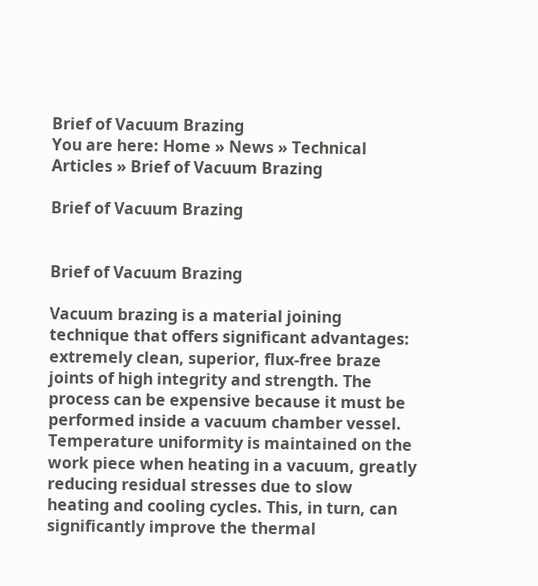Brief of Vacuum Brazing
You are here: Home » News » Technical Articles » Brief of Vacuum Brazing

Brief of Vacuum Brazing


Brief of Vacuum Brazing

Vacuum brazing is a material joining technique that offers significant advantages: extremely clean, superior, flux-free braze joints of high integrity and strength. The process can be expensive because it must be performed inside a vacuum chamber vessel. Temperature uniformity is maintained on the work piece when heating in a vacuum, greatly reducing residual stresses due to slow heating and cooling cycles. This, in turn, can significantly improve the thermal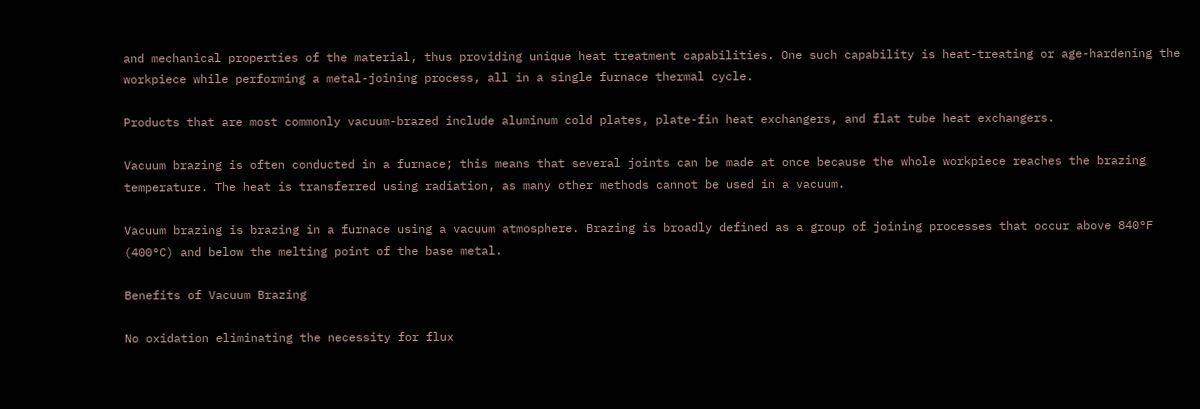and mechanical properties of the material, thus providing unique heat treatment capabilities. One such capability is heat-treating or age-hardening the workpiece while performing a metal-joining process, all in a single furnace thermal cycle.

Products that are most commonly vacuum-brazed include aluminum cold plates, plate-fin heat exchangers, and flat tube heat exchangers.

Vacuum brazing is often conducted in a furnace; this means that several joints can be made at once because the whole workpiece reaches the brazing temperature. The heat is transferred using radiation, as many other methods cannot be used in a vacuum.

Vacuum brazing is brazing in a furnace using a vacuum atmosphere. Brazing is broadly defined as a group of joining processes that occur above 840°F (400°C) and below the melting point of the base metal.

Benefits of Vacuum Brazing

No oxidation eliminating the necessity for flux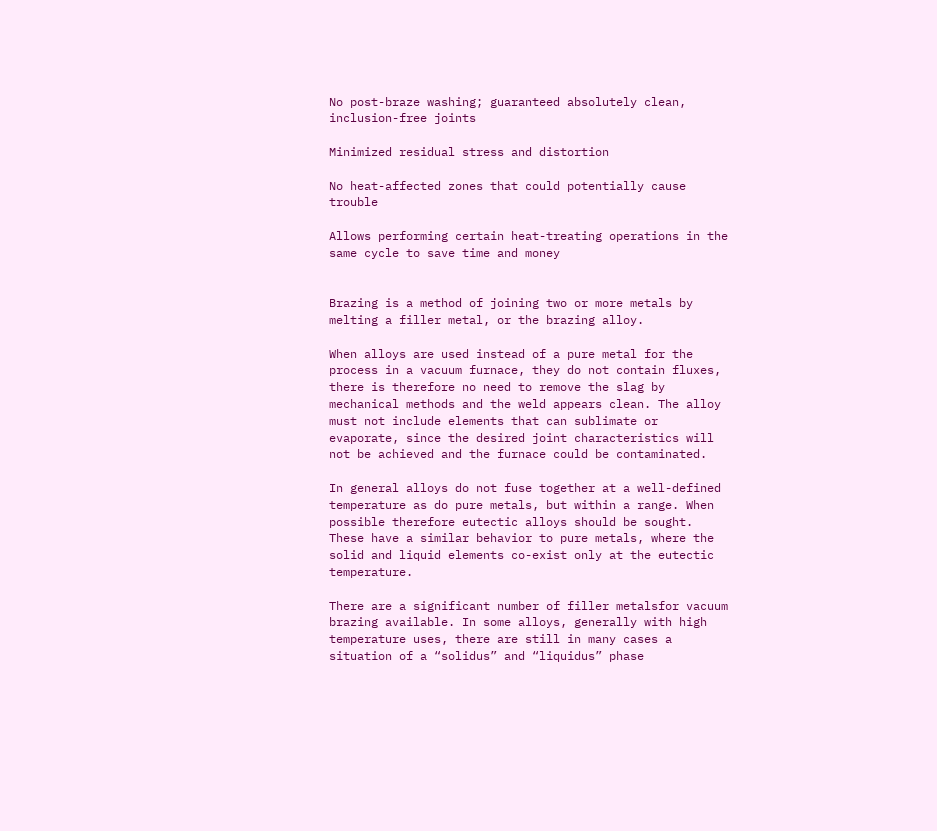No post-braze washing; guaranteed absolutely clean, inclusion-free joints

Minimized residual stress and distortion

No heat-affected zones that could potentially cause trouble

Allows performing certain heat-treating operations in the same cycle to save time and money


Brazing is a method of joining two or more metals by melting a filler metal, or the brazing alloy.

When alloys are used instead of a pure metal for the process in a vacuum furnace, they do not contain fluxes, there is therefore no need to remove the slag by mechanical methods and the weld appears clean. The alloy must not include elements that can sublimate or evaporate, since the desired joint characteristics will not be achieved and the furnace could be contaminated.

In general alloys do not fuse together at a well-defined temperature as do pure metals, but within a range. When possible therefore eutectic alloys should be sought. These have a similar behavior to pure metals, where the solid and liquid elements co-exist only at the eutectic temperature.

There are a significant number of filler metalsfor vacuum brazing available. In some alloys, generally with high temperature uses, there are still in many cases a situation of a “solidus” and “liquidus” phase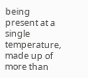being present at a single temperature, made up of more than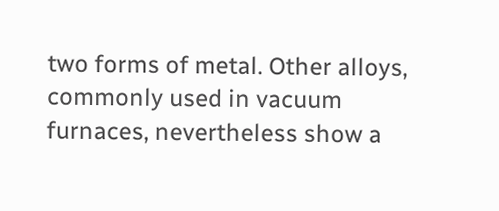two forms of metal. Other alloys, commonly used in vacuum furnaces, nevertheless show a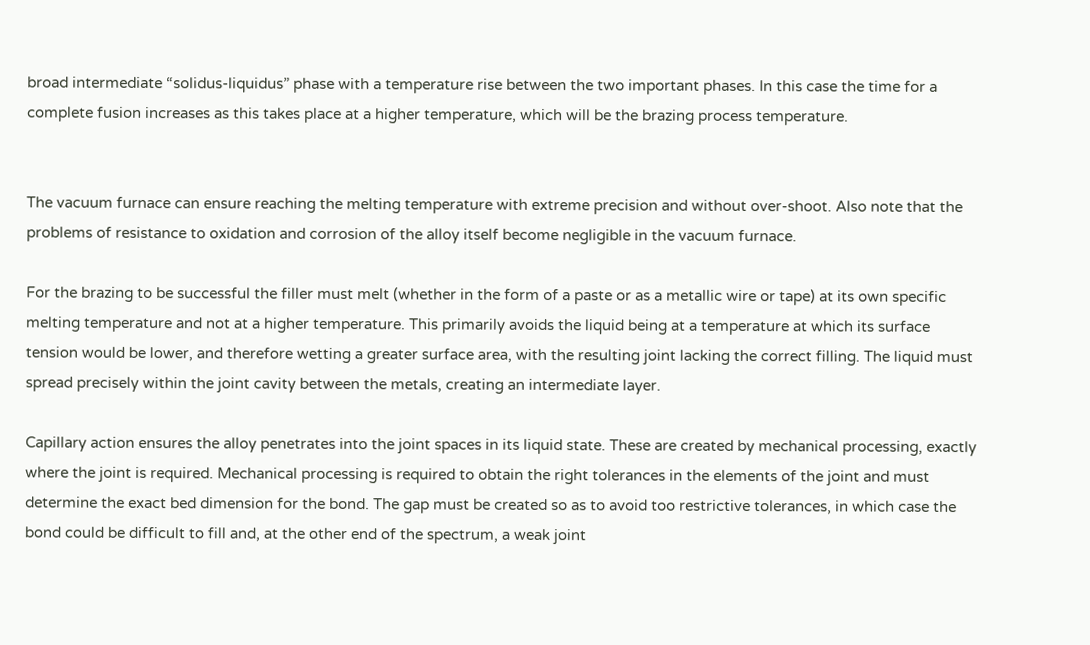broad intermediate “solidus-liquidus” phase with a temperature rise between the two important phases. In this case the time for a complete fusion increases as this takes place at a higher temperature, which will be the brazing process temperature.


The vacuum furnace can ensure reaching the melting temperature with extreme precision and without over-shoot. Also note that the problems of resistance to oxidation and corrosion of the alloy itself become negligible in the vacuum furnace.

For the brazing to be successful the filler must melt (whether in the form of a paste or as a metallic wire or tape) at its own specific melting temperature and not at a higher temperature. This primarily avoids the liquid being at a temperature at which its surface tension would be lower, and therefore wetting a greater surface area, with the resulting joint lacking the correct filling. The liquid must spread precisely within the joint cavity between the metals, creating an intermediate layer.

Capillary action ensures the alloy penetrates into the joint spaces in its liquid state. These are created by mechanical processing, exactly where the joint is required. Mechanical processing is required to obtain the right tolerances in the elements of the joint and must determine the exact bed dimension for the bond. The gap must be created so as to avoid too restrictive tolerances, in which case the bond could be difficult to fill and, at the other end of the spectrum, a weak joint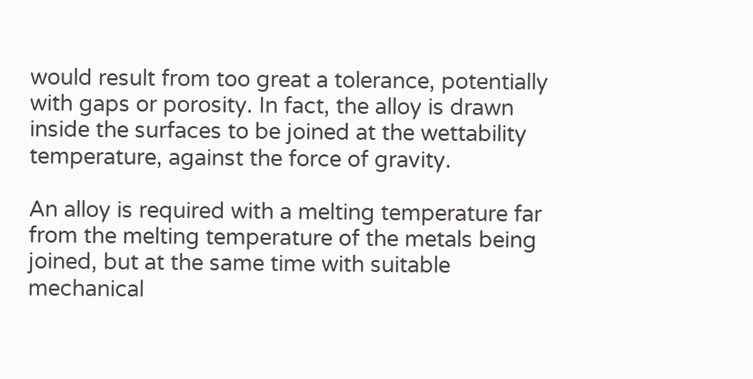would result from too great a tolerance, potentially with gaps or porosity. In fact, the alloy is drawn inside the surfaces to be joined at the wettability temperature, against the force of gravity.

An alloy is required with a melting temperature far from the melting temperature of the metals being joined, but at the same time with suitable mechanical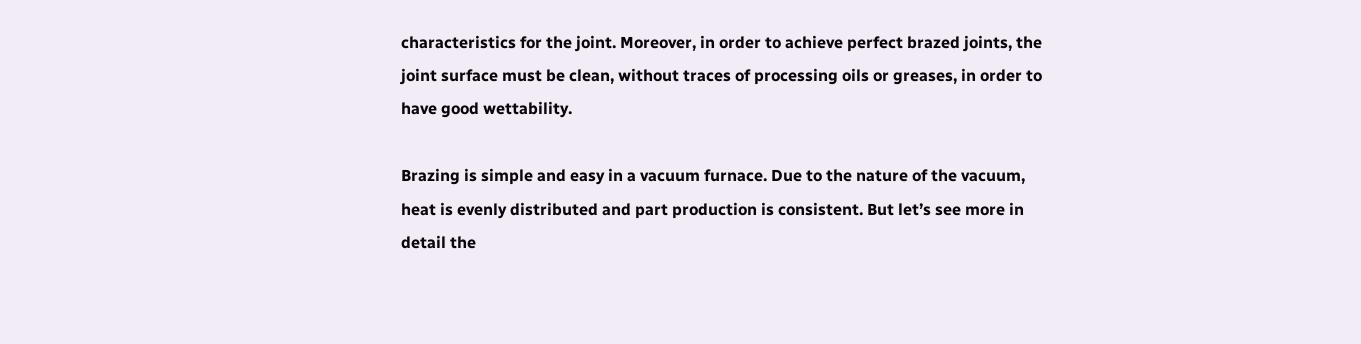characteristics for the joint. Moreover, in order to achieve perfect brazed joints, the joint surface must be clean, without traces of processing oils or greases, in order to have good wettability.

Brazing is simple and easy in a vacuum furnace. Due to the nature of the vacuum, heat is evenly distributed and part production is consistent. But let’s see more in detail the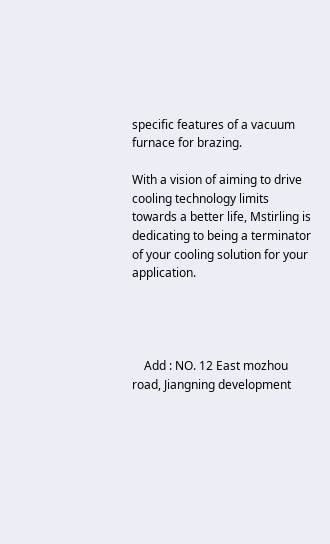specific features of a vacuum furnace for brazing.

With a vision of aiming to drive cooling technology limits towards a better life, Mstirling is dedicating to being a terminator of your cooling solution for your application.




    Add : NO. 12 East mozhou road, Jiangning development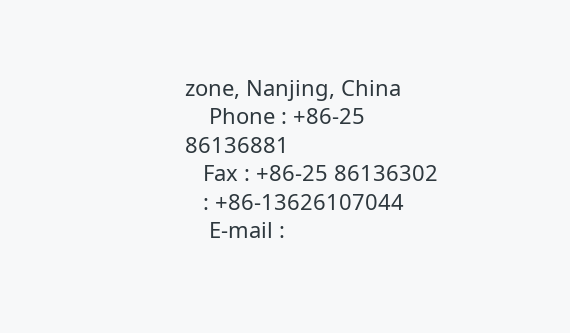zone, Nanjing, China
    Phone : +86-25 86136881
   Fax : +86-25 86136302
   : +86-13626107044
    E-mail :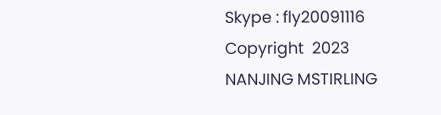Skype : fly20091116
Copyright  2023  NANJING MSTIRLING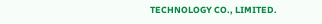TECHNOLOGY CO., LIMITED.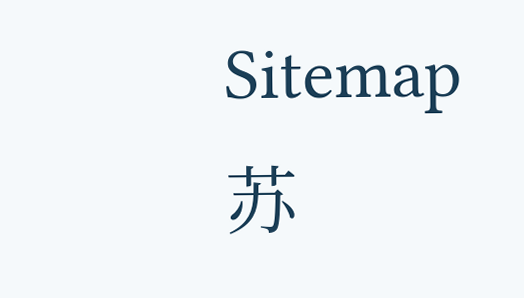Sitemap                                                                                                     苏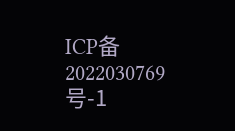ICP备2022030769号-1